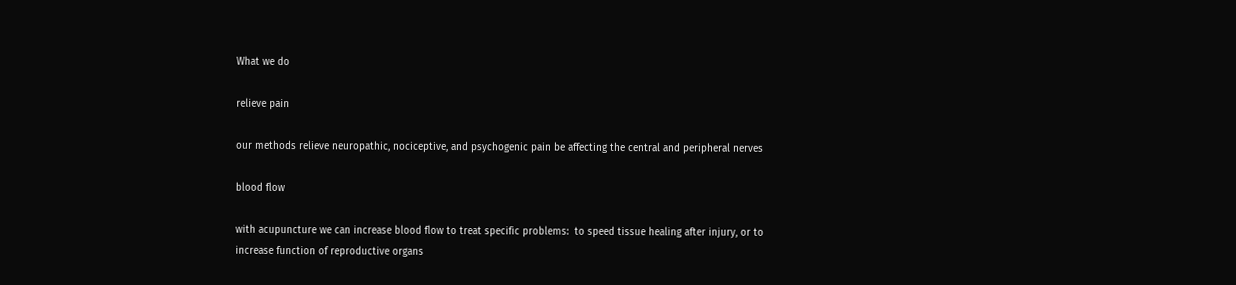What we do

relieve pain

our methods relieve neuropathic, nociceptive, and psychogenic pain be affecting the central and peripheral nerves

blood flow

with acupuncture we can increase blood flow to treat specific problems:  to speed tissue healing after injury, or to increase function of reproductive organs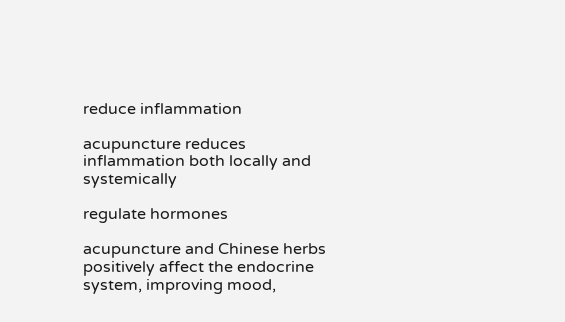reduce inflammation

acupuncture reduces inflammation both locally and systemically

regulate hormones

acupuncture and Chinese herbs positively affect the endocrine system, improving mood,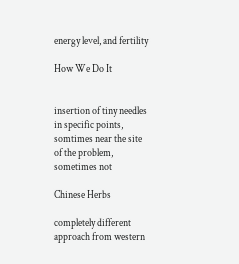energy level, and fertility

How We Do It


insertion of tiny needles in specific points, somtimes near the site of the problem, sometimes not

Chinese Herbs

completely different approach from western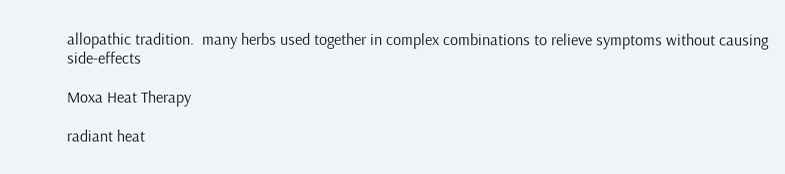allopathic tradition.  many herbs used together in complex combinations to relieve symptoms without causing side-effects

Moxa Heat Therapy

radiant heat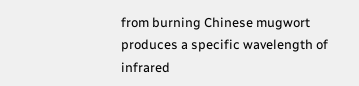from burning Chinese mugwort produces a specific wavelength of infrared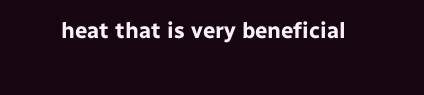heat that is very beneficial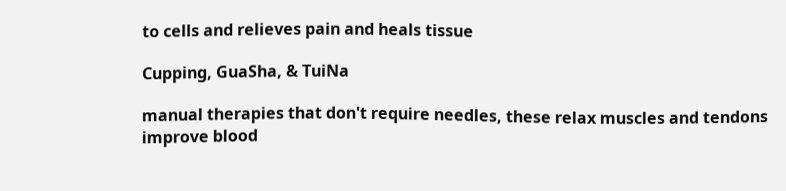to cells and relieves pain and heals tissue

Cupping, GuaSha, & TuiNa

manual therapies that don't require needles, these relax muscles and tendons improve blood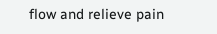flow and relieve pain